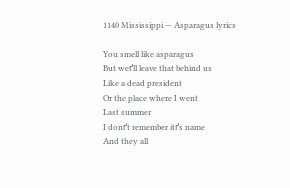1140 Mississippi — Asparagus lyrics

You smell like asparagus
But weґll leave that behind us
Like a dead president
Or the place where I went
Last summer
I donґt remember itґs name
And they all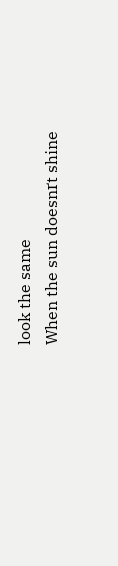look the same
When the sun doesnґt shine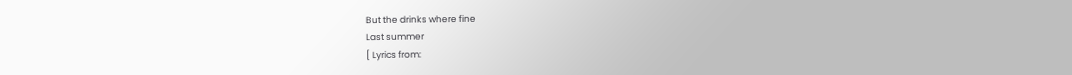But the drinks where fine
Last summer
[ Lyrics from: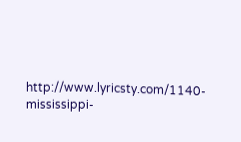http://www.lyricsty.com/1140-mississippi-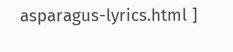asparagus-lyrics.html ]